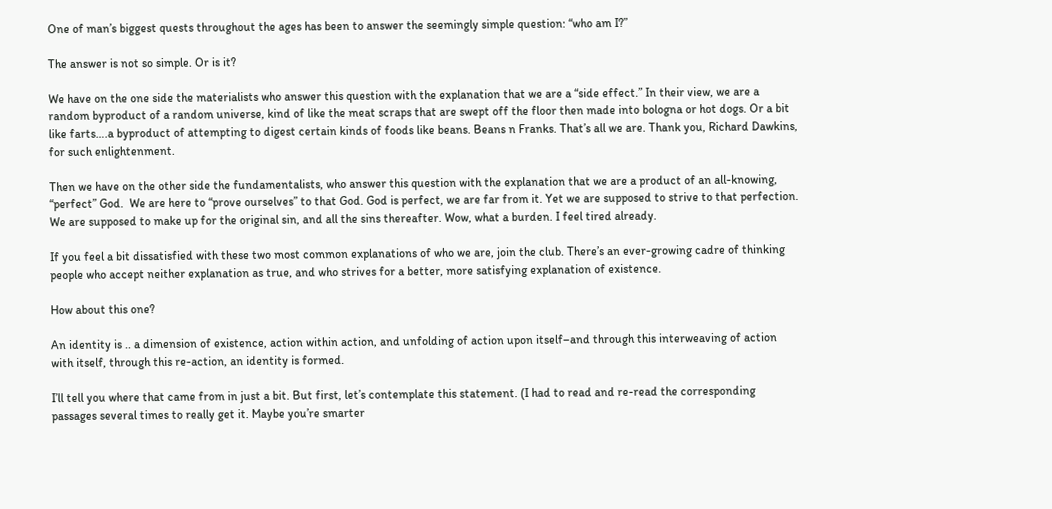One of man’s biggest quests throughout the ages has been to answer the seemingly simple question: “who am I?”

The answer is not so simple. Or is it?

We have on the one side the materialists who answer this question with the explanation that we are a “side effect.” In their view, we are a random byproduct of a random universe, kind of like the meat scraps that are swept off the floor then made into bologna or hot dogs. Or a bit like farts….a byproduct of attempting to digest certain kinds of foods like beans. Beans n Franks. That’s all we are. Thank you, Richard Dawkins, for such enlightenment.

Then we have on the other side the fundamentalists, who answer this question with the explanation that we are a product of an all-knowing, “perfect” God.  We are here to “prove ourselves” to that God. God is perfect, we are far from it. Yet we are supposed to strive to that perfection. We are supposed to make up for the original sin, and all the sins thereafter. Wow, what a burden. I feel tired already.

If you feel a bit dissatisfied with these two most common explanations of who we are, join the club. There’s an ever-growing cadre of thinking people who accept neither explanation as true, and who strives for a better, more satisfying explanation of existence.

How about this one?

An identity is .. a dimension of existence, action within action, and unfolding of action upon itself–and through this interweaving of action with itself, through this re-action, an identity is formed.

I’ll tell you where that came from in just a bit. But first, let’s contemplate this statement. (I had to read and re-read the corresponding passages several times to really get it. Maybe you’re smarter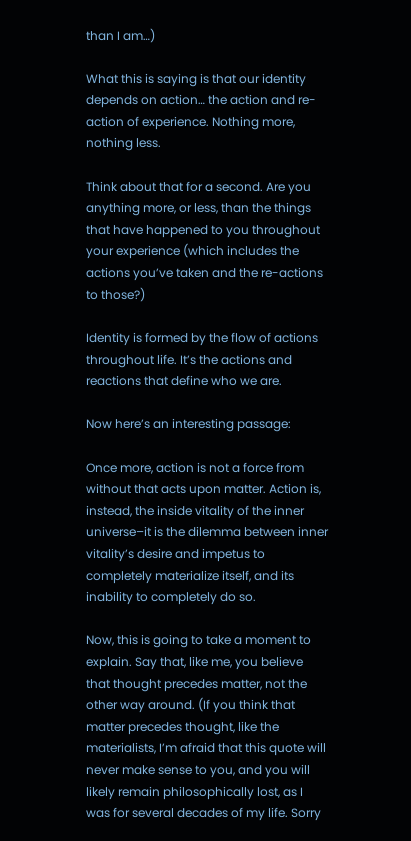than I am…)

What this is saying is that our identity depends on action… the action and re-action of experience. Nothing more, nothing less.

Think about that for a second. Are you anything more, or less, than the things that have happened to you throughout your experience (which includes the actions you’ve taken and the re-actions to those?)

Identity is formed by the flow of actions throughout life. It’s the actions and reactions that define who we are.

Now here’s an interesting passage:

Once more, action is not a force from without that acts upon matter. Action is, instead, the inside vitality of the inner universe–it is the dilemma between inner vitality’s desire and impetus to completely materialize itself, and its inability to completely do so.

Now, this is going to take a moment to explain. Say that, like me, you believe that thought precedes matter, not the other way around. (If you think that matter precedes thought, like the materialists, I’m afraid that this quote will never make sense to you, and you will likely remain philosophically lost, as I was for several decades of my life. Sorry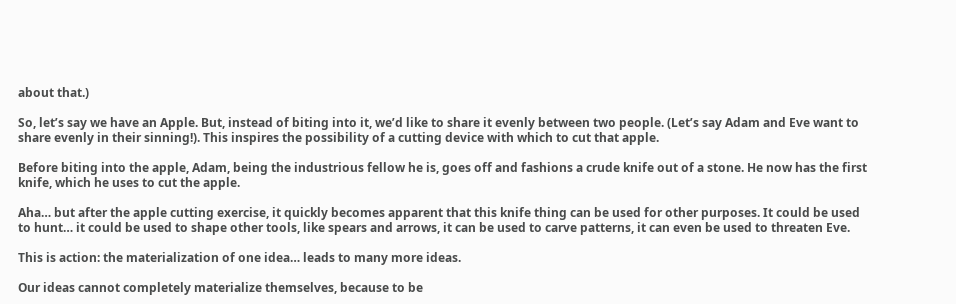about that.)

So, let’s say we have an Apple. But, instead of biting into it, we’d like to share it evenly between two people. (Let’s say Adam and Eve want to share evenly in their sinning!). This inspires the possibility of a cutting device with which to cut that apple.

Before biting into the apple, Adam, being the industrious fellow he is, goes off and fashions a crude knife out of a stone. He now has the first knife, which he uses to cut the apple.

Aha… but after the apple cutting exercise, it quickly becomes apparent that this knife thing can be used for other purposes. It could be used to hunt… it could be used to shape other tools, like spears and arrows, it can be used to carve patterns, it can even be used to threaten Eve.

This is action: the materialization of one idea… leads to many more ideas.

Our ideas cannot completely materialize themselves, because to be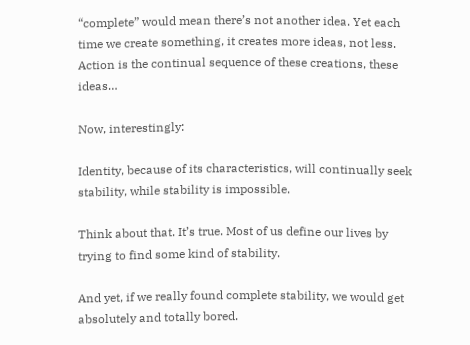“complete” would mean there’s not another idea. Yet each time we create something, it creates more ideas, not less. Action is the continual sequence of these creations, these ideas…

Now, interestingly:

Identity, because of its characteristics, will continually seek stability, while stability is impossible.

Think about that. It’s true. Most of us define our lives by trying to find some kind of stability.

And yet, if we really found complete stability, we would get absolutely and totally bored.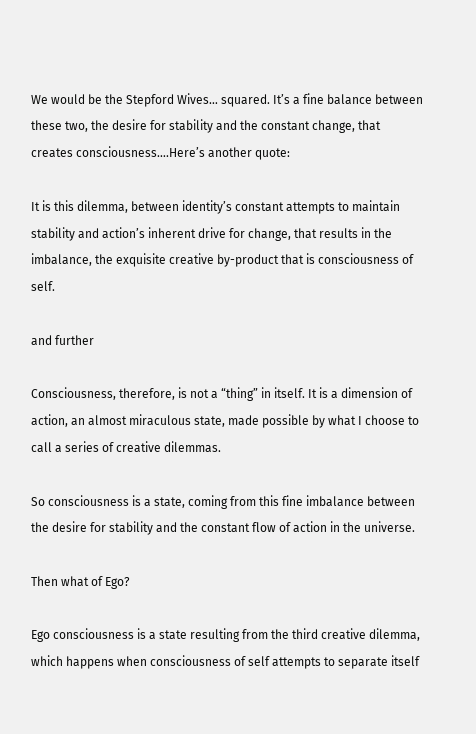We would be the Stepford Wives… squared. It’s a fine balance between these two, the desire for stability and the constant change, that creates consciousness….Here’s another quote:

It is this dilemma, between identity’s constant attempts to maintain stability and action’s inherent drive for change, that results in the imbalance, the exquisite creative by-product that is consciousness of self.

and further

Consciousness, therefore, is not a “thing” in itself. It is a dimension of action, an almost miraculous state, made possible by what I choose to call a series of creative dilemmas.

So consciousness is a state, coming from this fine imbalance between the desire for stability and the constant flow of action in the universe.

Then what of Ego?

Ego consciousness is a state resulting from the third creative dilemma, which happens when consciousness of self attempts to separate itself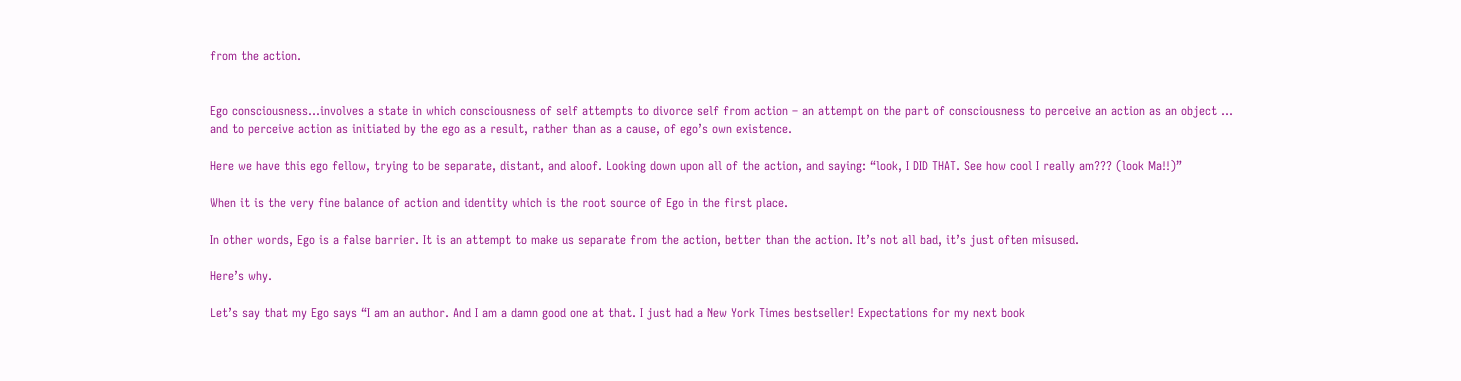from the action.


Ego consciousness…involves a state in which consciousness of self attempts to divorce self from action – an attempt on the part of consciousness to perceive an action as an object … and to perceive action as initiated by the ego as a result, rather than as a cause, of ego’s own existence.

Here we have this ego fellow, trying to be separate, distant, and aloof. Looking down upon all of the action, and saying: “look, I DID THAT. See how cool I really am??? (look Ma!!)”

When it is the very fine balance of action and identity which is the root source of Ego in the first place.

In other words, Ego is a false barrier. It is an attempt to make us separate from the action, better than the action. It’s not all bad, it’s just often misused.

Here’s why.

Let’s say that my Ego says “I am an author. And I am a damn good one at that. I just had a New York Times bestseller! Expectations for my next book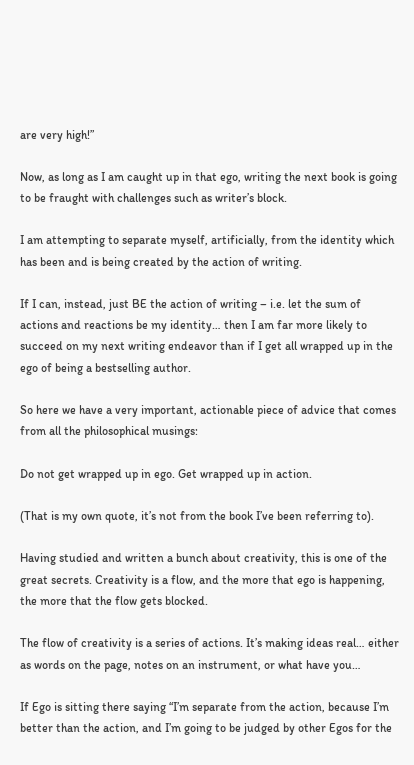are very high!”

Now, as long as I am caught up in that ego, writing the next book is going to be fraught with challenges such as writer’s block.

I am attempting to separate myself, artificially, from the identity which has been and is being created by the action of writing.

If I can, instead, just BE the action of writing – i.e. let the sum of actions and reactions be my identity… then I am far more likely to succeed on my next writing endeavor than if I get all wrapped up in the ego of being a bestselling author.

So here we have a very important, actionable piece of advice that comes from all the philosophical musings:

Do not get wrapped up in ego. Get wrapped up in action.

(That is my own quote, it’s not from the book I’ve been referring to).

Having studied and written a bunch about creativity, this is one of the great secrets. Creativity is a flow, and the more that ego is happening, the more that the flow gets blocked.

The flow of creativity is a series of actions. It’s making ideas real… either as words on the page, notes on an instrument, or what have you…

If Ego is sitting there saying “I’m separate from the action, because I’m better than the action, and I’m going to be judged by other Egos for the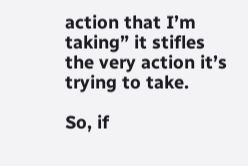action that I’m taking” it stifles the very action it’s trying to take.

So, if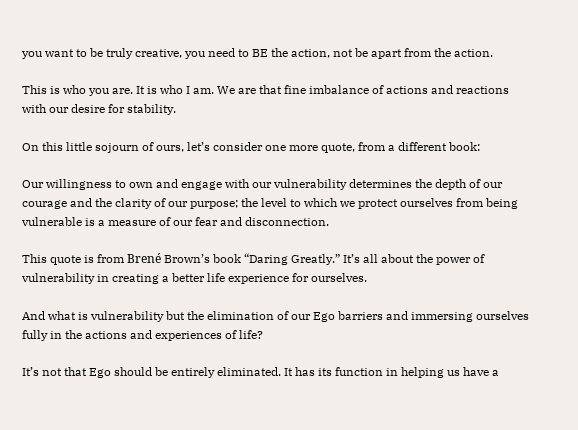you want to be truly creative, you need to BE the action, not be apart from the action.

This is who you are. It is who I am. We are that fine imbalance of actions and reactions with our desire for stability.

On this little sojourn of ours, let’s consider one more quote, from a different book:

Our willingness to own and engage with our vulnerability determines the depth of our courage and the clarity of our purpose; the level to which we protect ourselves from being vulnerable is a measure of our fear and disconnection.

This quote is from Brené Brown’s book “Daring Greatly.” It’s all about the power of vulnerability in creating a better life experience for ourselves.

And what is vulnerability but the elimination of our Ego barriers and immersing ourselves fully in the actions and experiences of life?

It’s not that Ego should be entirely eliminated. It has its function in helping us have a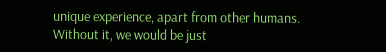unique experience, apart from other humans. Without it, we would be just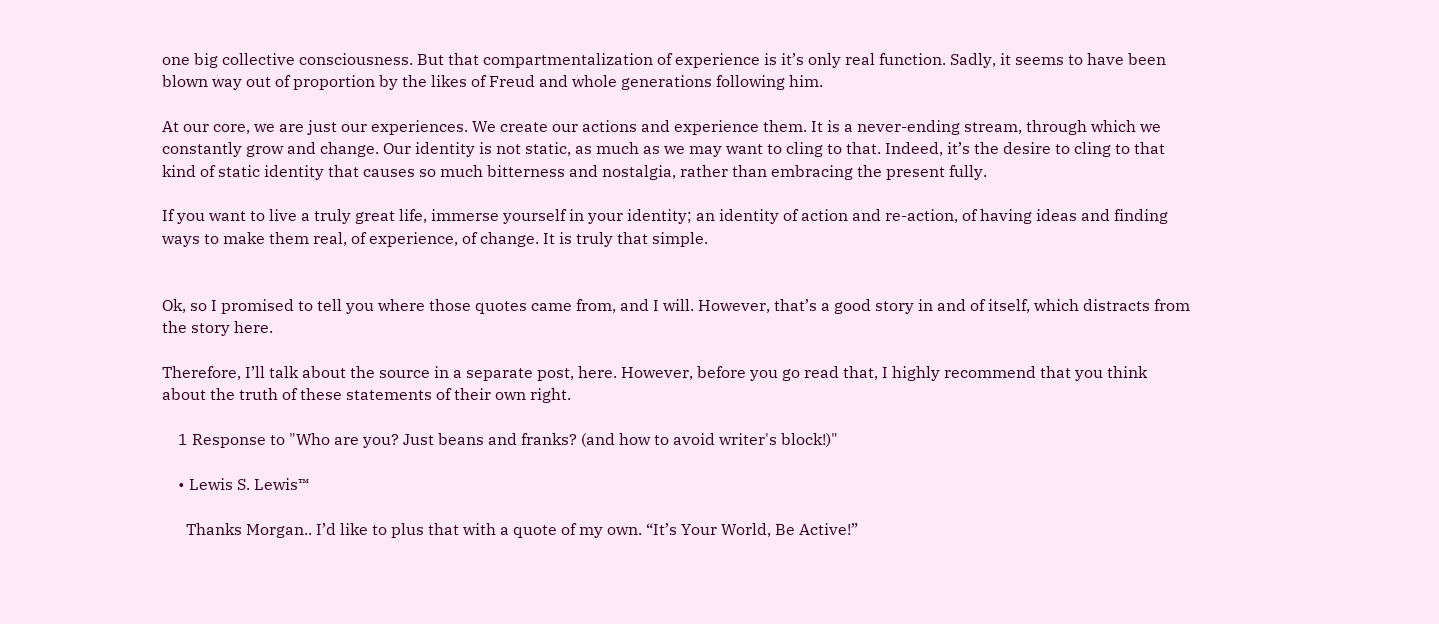one big collective consciousness. But that compartmentalization of experience is it’s only real function. Sadly, it seems to have been blown way out of proportion by the likes of Freud and whole generations following him.

At our core, we are just our experiences. We create our actions and experience them. It is a never-ending stream, through which we constantly grow and change. Our identity is not static, as much as we may want to cling to that. Indeed, it’s the desire to cling to that kind of static identity that causes so much bitterness and nostalgia, rather than embracing the present fully.

If you want to live a truly great life, immerse yourself in your identity; an identity of action and re-action, of having ideas and finding ways to make them real, of experience, of change. It is truly that simple.


Ok, so I promised to tell you where those quotes came from, and I will. However, that’s a good story in and of itself, which distracts from the story here.

Therefore, I’ll talk about the source in a separate post, here. However, before you go read that, I highly recommend that you think about the truth of these statements of their own right.

    1 Response to "Who are you? Just beans and franks? (and how to avoid writer's block!)"

    • Lewis S. Lewis™

      Thanks Morgan.. I’d like to plus that with a quote of my own. “It’s Your World, Be Active!”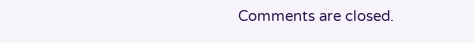Comments are closed.